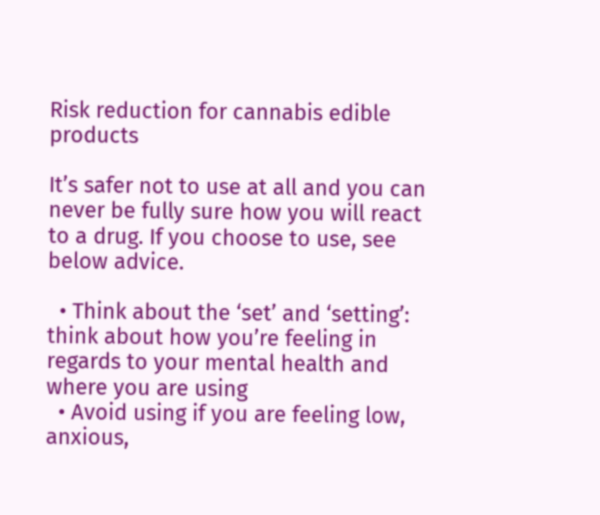Risk reduction for cannabis edible products

It’s safer not to use at all and you can never be fully sure how you will react to a drug. If you choose to use, see below advice.

  • Think about the ‘set’ and ‘setting’: think about how you’re feeling in regards to your mental health and where you are using
  • Avoid using if you are feeling low, anxious,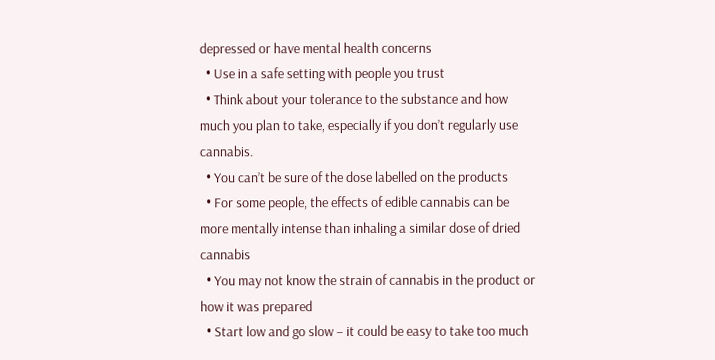depressed or have mental health concerns
  • Use in a safe setting with people you trust
  • Think about your tolerance to the substance and how much you plan to take, especially if you don’t regularly use cannabis.
  • You can’t be sure of the dose labelled on the products
  • For some people, the effects of edible cannabis can be more mentally intense than inhaling a similar dose of dried cannabis
  • You may not know the strain of cannabis in the product or how it was prepared
  • Start low and go slow – it could be easy to take too much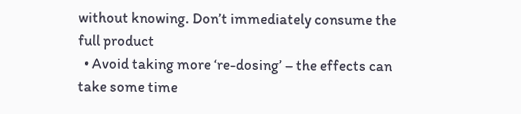without knowing. Don’t immediately consume the full product
  • Avoid taking more ‘re-dosing’ – the effects can take some time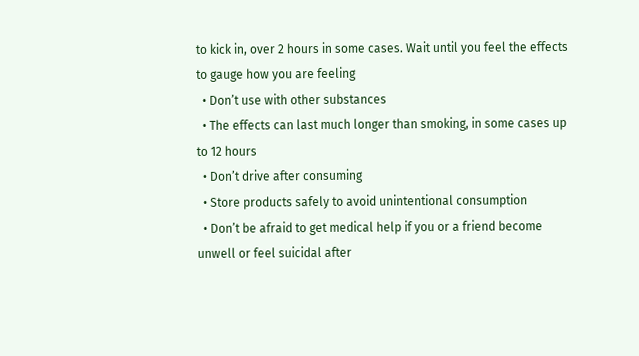to kick in, over 2 hours in some cases. Wait until you feel the effects to gauge how you are feeling
  • Don’t use with other substances
  • The effects can last much longer than smoking, in some cases up to 12 hours
  • Don’t drive after consuming
  • Store products safely to avoid unintentional consumption
  • Don’t be afraid to get medical help if you or a friend become unwell or feel suicidal after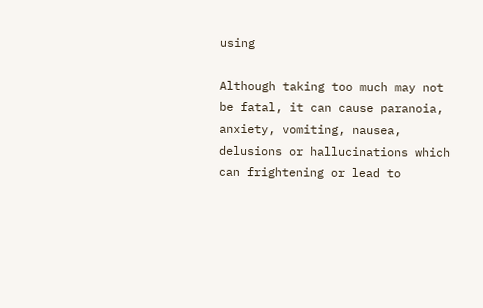using

Although taking too much may not be fatal, it can cause paranoia, anxiety, vomiting, nausea, delusions or hallucinations which can frightening or lead to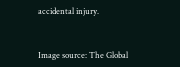accidental injury.


Image source: The Global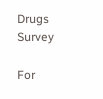Drugs Survey

For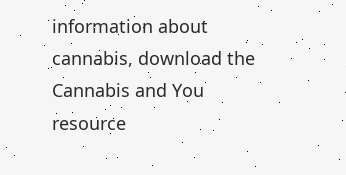information about cannabis, download the Cannabis and You resource